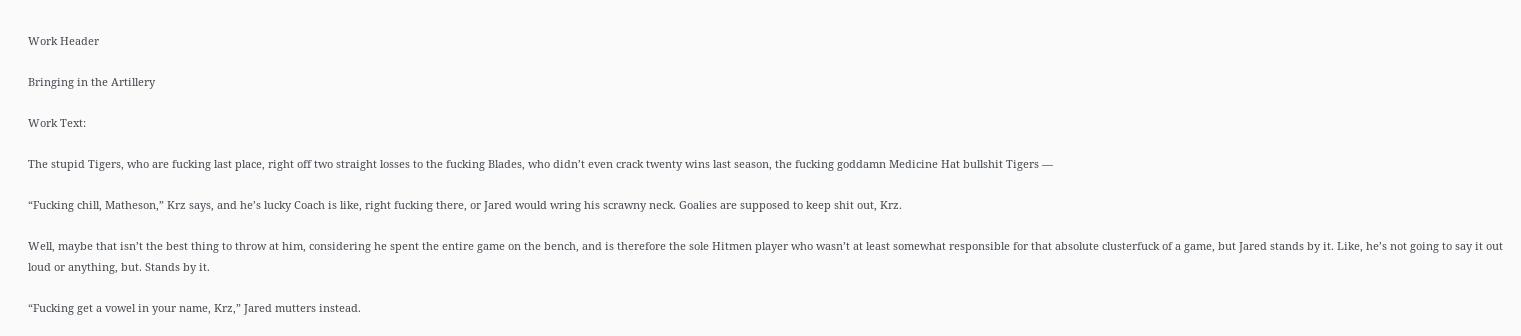Work Header

Bringing in the Artillery

Work Text:

The stupid Tigers, who are fucking last place, right off two straight losses to the fucking Blades, who didn’t even crack twenty wins last season, the fucking goddamn Medicine Hat bullshit Tigers —

“Fucking chill, Matheson,” Krz says, and he’s lucky Coach is like, right fucking there, or Jared would wring his scrawny neck. Goalies are supposed to keep shit out, Krz.

Well, maybe that isn’t the best thing to throw at him, considering he spent the entire game on the bench, and is therefore the sole Hitmen player who wasn’t at least somewhat responsible for that absolute clusterfuck of a game, but Jared stands by it. Like, he’s not going to say it out loud or anything, but. Stands by it.

“Fucking get a vowel in your name, Krz,” Jared mutters instead.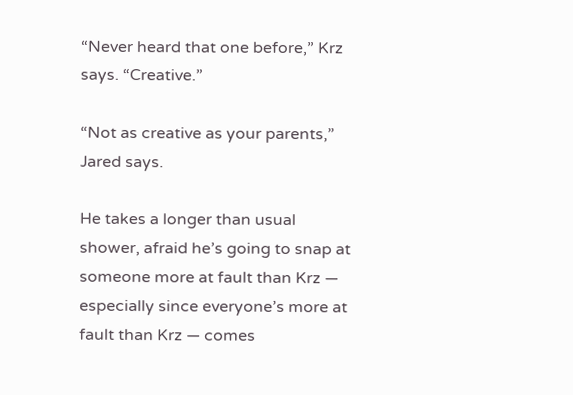“Never heard that one before,” Krz says. “Creative.”

“Not as creative as your parents,” Jared says.

He takes a longer than usual shower, afraid he’s going to snap at someone more at fault than Krz — especially since everyone’s more at fault than Krz — comes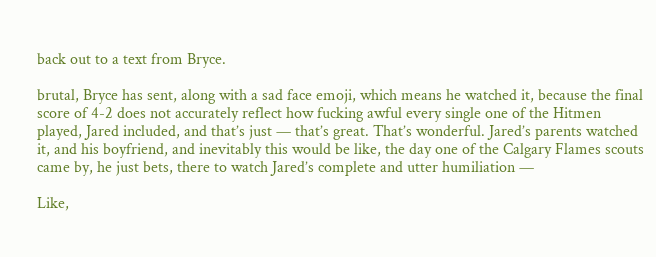back out to a text from Bryce.

brutal, Bryce has sent, along with a sad face emoji, which means he watched it, because the final score of 4-2 does not accurately reflect how fucking awful every single one of the Hitmen played, Jared included, and that’s just — that’s great. That’s wonderful. Jared’s parents watched it, and his boyfriend, and inevitably this would be like, the day one of the Calgary Flames scouts came by, he just bets, there to watch Jared’s complete and utter humiliation —

Like,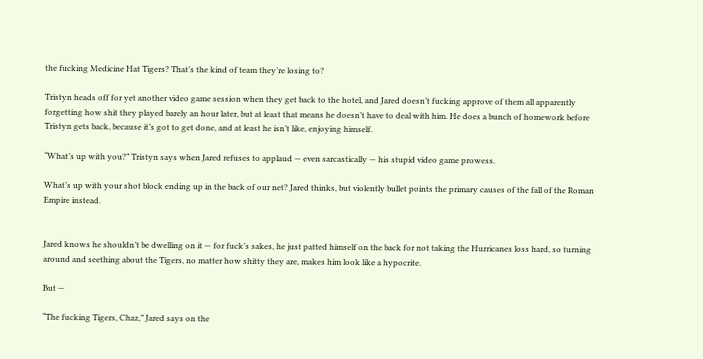the fucking Medicine Hat Tigers? That’s the kind of team they’re losing to?

Tristyn heads off for yet another video game session when they get back to the hotel, and Jared doesn’t fucking approve of them all apparently forgetting how shit they played barely an hour later, but at least that means he doesn’t have to deal with him. He does a bunch of homework before Tristyn gets back, because it’s got to get done, and at least he isn’t like, enjoying himself.

“What’s up with you?” Tristyn says when Jared refuses to applaud — even sarcastically — his stupid video game prowess.

What’s up with your shot block ending up in the back of our net? Jared thinks, but violently bullet points the primary causes of the fall of the Roman Empire instead.


Jared knows he shouldn’t be dwelling on it — for fuck’s sakes, he just patted himself on the back for not taking the Hurricanes loss hard, so turning around and seething about the Tigers, no matter how shitty they are, makes him look like a hypocrite.

But —

“The fucking Tigers, Chaz,” Jared says on the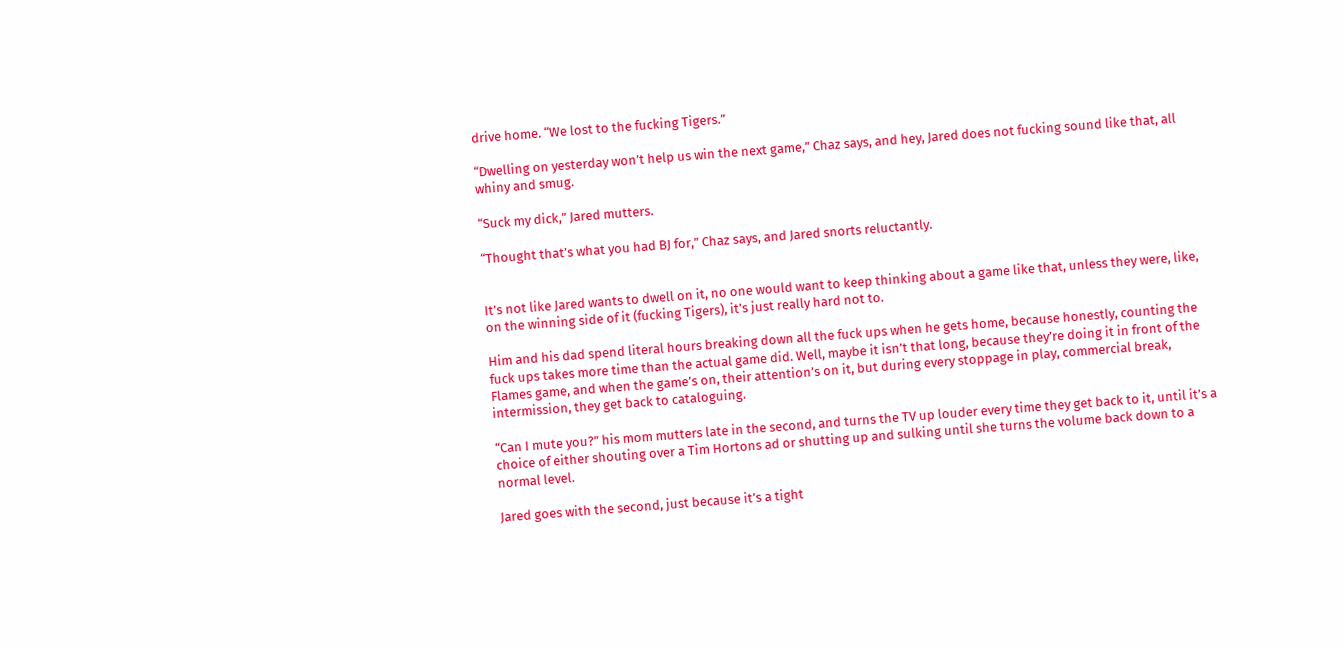drive home. “We lost to the fucking Tigers.”

“Dwelling on yesterday won’t help us win the next game,” Chaz says, and hey, Jared does not fucking sound like that, all whiny and smug.

“Suck my dick,” Jared mutters.

“Thought that’s what you had BJ for,” Chaz says, and Jared snorts reluctantly.


It’s not like Jared wants to dwell on it, no one would want to keep thinking about a game like that, unless they were, like, on the winning side of it (fucking Tigers), it’s just really hard not to.

Him and his dad spend literal hours breaking down all the fuck ups when he gets home, because honestly, counting the fuck ups takes more time than the actual game did. Well, maybe it isn’t that long, because they’re doing it in front of the Flames game, and when the game’s on, their attention’s on it, but during every stoppage in play, commercial break, intermission, they get back to cataloguing.

“Can I mute you?” his mom mutters late in the second, and turns the TV up louder every time they get back to it, until it’s a choice of either shouting over a Tim Hortons ad or shutting up and sulking until she turns the volume back down to a normal level.

Jared goes with the second, just because it’s a tight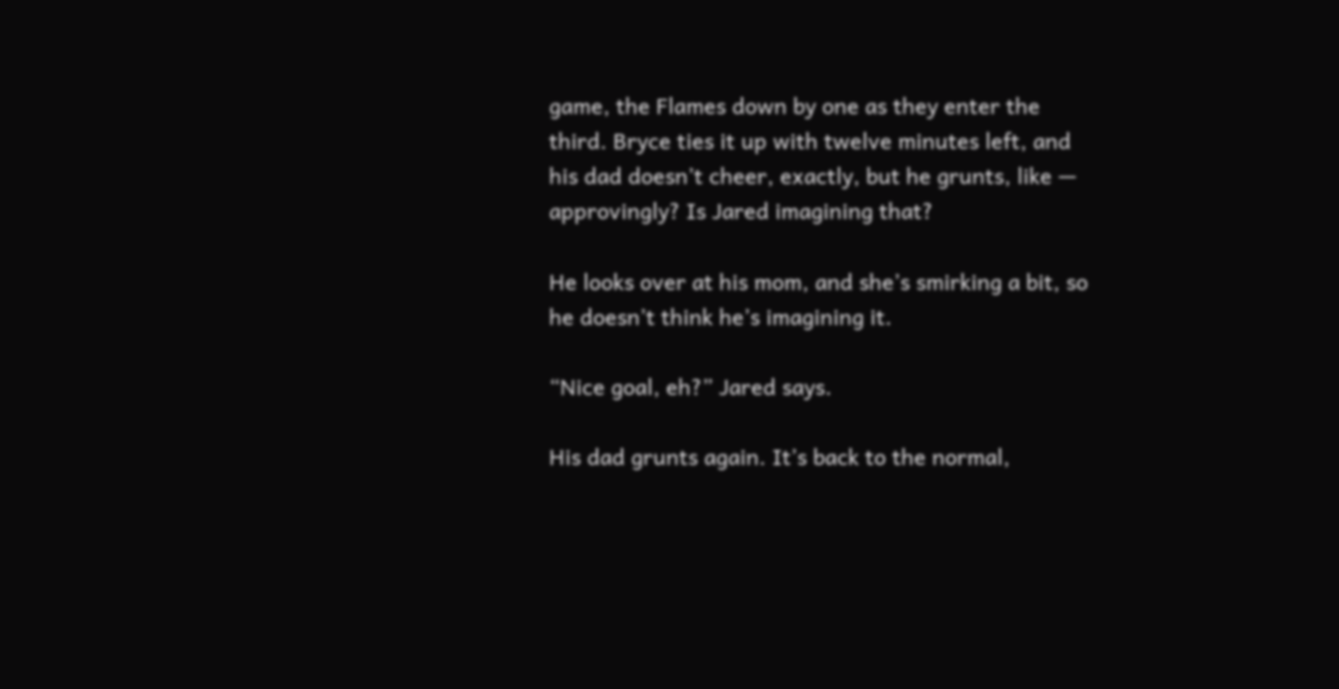game, the Flames down by one as they enter the third. Bryce ties it up with twelve minutes left, and his dad doesn’t cheer, exactly, but he grunts, like — approvingly? Is Jared imagining that?

He looks over at his mom, and she’s smirking a bit, so he doesn’t think he’s imagining it.

“Nice goal, eh?” Jared says.

His dad grunts again. It’s back to the normal,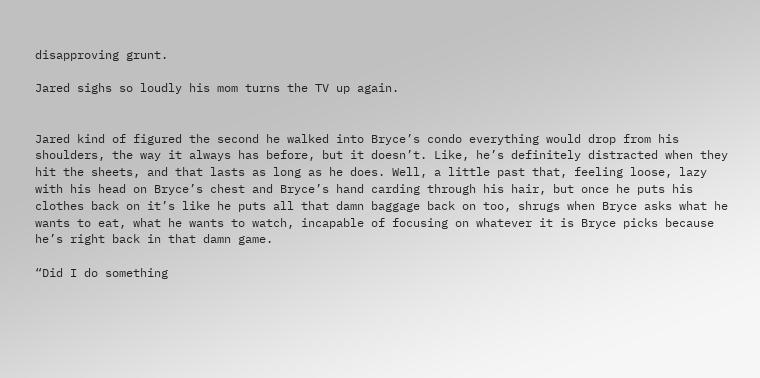disapproving grunt.

Jared sighs so loudly his mom turns the TV up again.


Jared kind of figured the second he walked into Bryce’s condo everything would drop from his shoulders, the way it always has before, but it doesn’t. Like, he’s definitely distracted when they hit the sheets, and that lasts as long as he does. Well, a little past that, feeling loose, lazy with his head on Bryce’s chest and Bryce’s hand carding through his hair, but once he puts his clothes back on it’s like he puts all that damn baggage back on too, shrugs when Bryce asks what he wants to eat, what he wants to watch, incapable of focusing on whatever it is Bryce picks because he’s right back in that damn game.

“Did I do something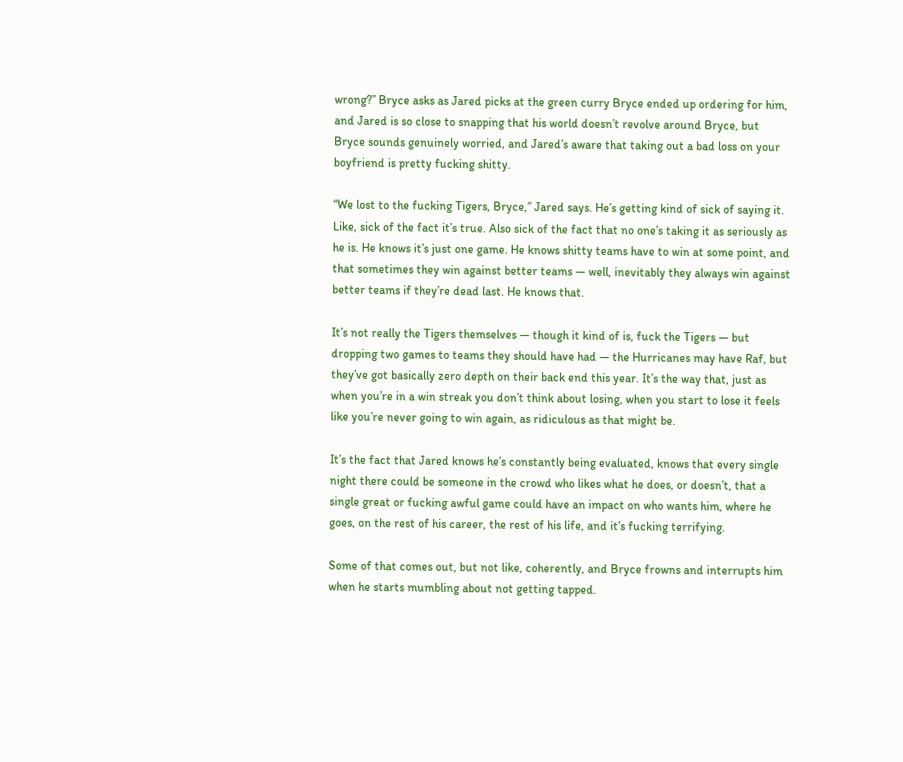wrong?” Bryce asks as Jared picks at the green curry Bryce ended up ordering for him, and Jared is so close to snapping that his world doesn’t revolve around Bryce, but Bryce sounds genuinely worried, and Jared’s aware that taking out a bad loss on your boyfriend is pretty fucking shitty.

“We lost to the fucking Tigers, Bryce,” Jared says. He’s getting kind of sick of saying it. Like, sick of the fact it’s true. Also sick of the fact that no one’s taking it as seriously as he is. He knows it’s just one game. He knows shitty teams have to win at some point, and that sometimes they win against better teams — well, inevitably they always win against better teams if they’re dead last. He knows that.

It’s not really the Tigers themselves — though it kind of is, fuck the Tigers — but dropping two games to teams they should have had — the Hurricanes may have Raf, but they’ve got basically zero depth on their back end this year. It’s the way that, just as when you’re in a win streak you don’t think about losing, when you start to lose it feels like you’re never going to win again, as ridiculous as that might be.

It’s the fact that Jared knows he’s constantly being evaluated, knows that every single night there could be someone in the crowd who likes what he does, or doesn’t, that a single great or fucking awful game could have an impact on who wants him, where he goes, on the rest of his career, the rest of his life, and it’s fucking terrifying.

Some of that comes out, but not like, coherently, and Bryce frowns and interrupts him when he starts mumbling about not getting tapped.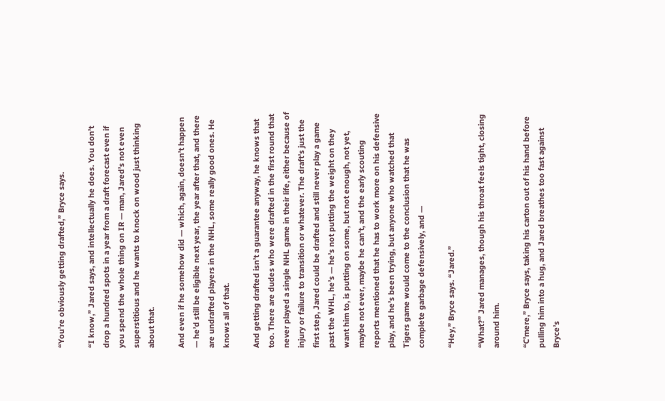“You’re obviously getting drafted,” Bryce says.

“I know,” Jared says, and intellectually he does. You don’t drop a hundred spots in a year from a draft forecast even if you spend the whole thing on IR — man, Jared’s not even superstitious and he wants to knock on wood just thinking about that.

And even if he somehow did — which, again, doesn’t happen — he’d still be eligible next year, the year after that, and there are undrafted players in the NHL, some really good ones. He knows all of that.

And getting drafted isn’t a guarantee anyway, he knows that too. There are dudes who were drafted in the first round that never played a single NHL game in their life, either because of injury or failure to transition or whatever. The draft’s just the first step, Jared could be drafted and still never play a game past the WHL, he’s — he’s not putting the weight on they want him to, is putting on some, but not enough, not yet, maybe not ever, maybe he can’t, and the early scouting reports mentioned that he has to work more on his defensive play, and he’s been trying, but anyone who watched that Tigers game would come to the conclusion that he was complete garbage defensively, and —

“Hey,” Bryce says. “Jared.”

“What?” Jared manages, though his throat feels tight, closing around him.

“C’mere,” Bryce says, taking his carton out of his hand before pulling him into a hug, and Jared breathes too fast against Bryce’s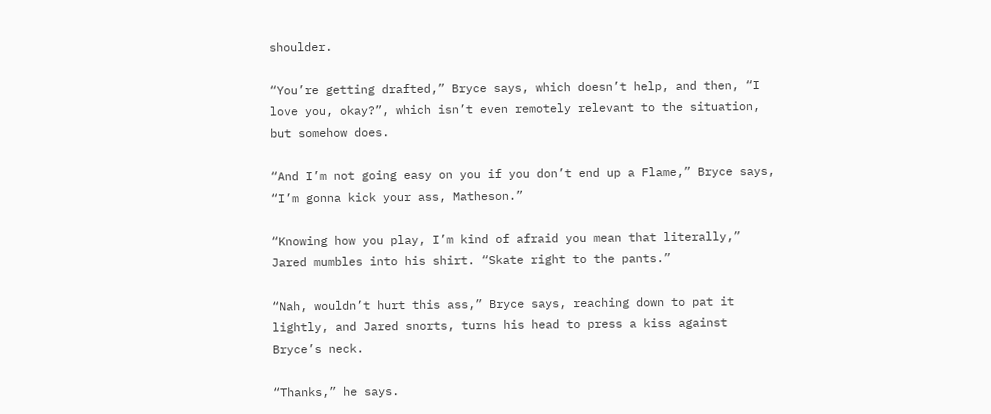shoulder.

“You’re getting drafted,” Bryce says, which doesn’t help, and then, “I love you, okay?”, which isn’t even remotely relevant to the situation, but somehow does.

“And I’m not going easy on you if you don’t end up a Flame,” Bryce says, “I’m gonna kick your ass, Matheson.”

“Knowing how you play, I’m kind of afraid you mean that literally,” Jared mumbles into his shirt. “Skate right to the pants.”

“Nah, wouldn’t hurt this ass,” Bryce says, reaching down to pat it lightly, and Jared snorts, turns his head to press a kiss against Bryce’s neck.

“Thanks,” he says.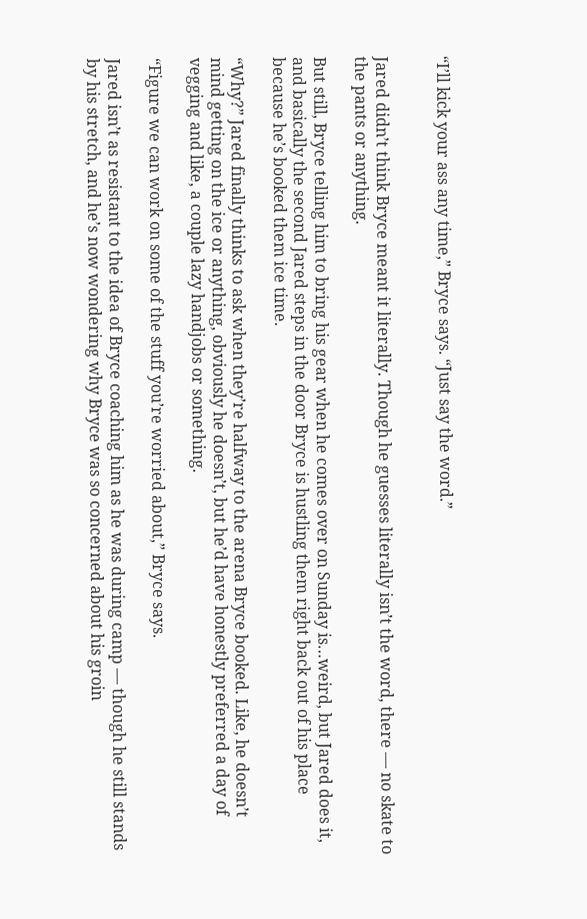“I’ll kick your ass any time,” Bryce says. “Just say the word.”


Jared didn’t think Bryce meant it literally. Though he guesses literally isn’t the word, there — no skate to the pants or anything.

But still, Bryce telling him to bring his gear when he comes over on Sunday is…weird, but Jared does it, and basically the second Jared steps in the door Bryce is hustling them right back out of his place because he’s booked them ice time.

“Why?” Jared finally thinks to ask when they’re halfway to the arena Bryce booked. Like, he doesn’t mind getting on the ice or anything, obviously he doesn’t, but he’d have honestly preferred a day of vegging and like, a couple lazy handjobs or something.

“Figure we can work on some of the stuff you’re worried about,” Bryce says.

Jared isn’t as resistant to the idea of Bryce coaching him as he was during camp — though he still stands by his stretch, and he’s now wondering why Bryce was so concerned about his groin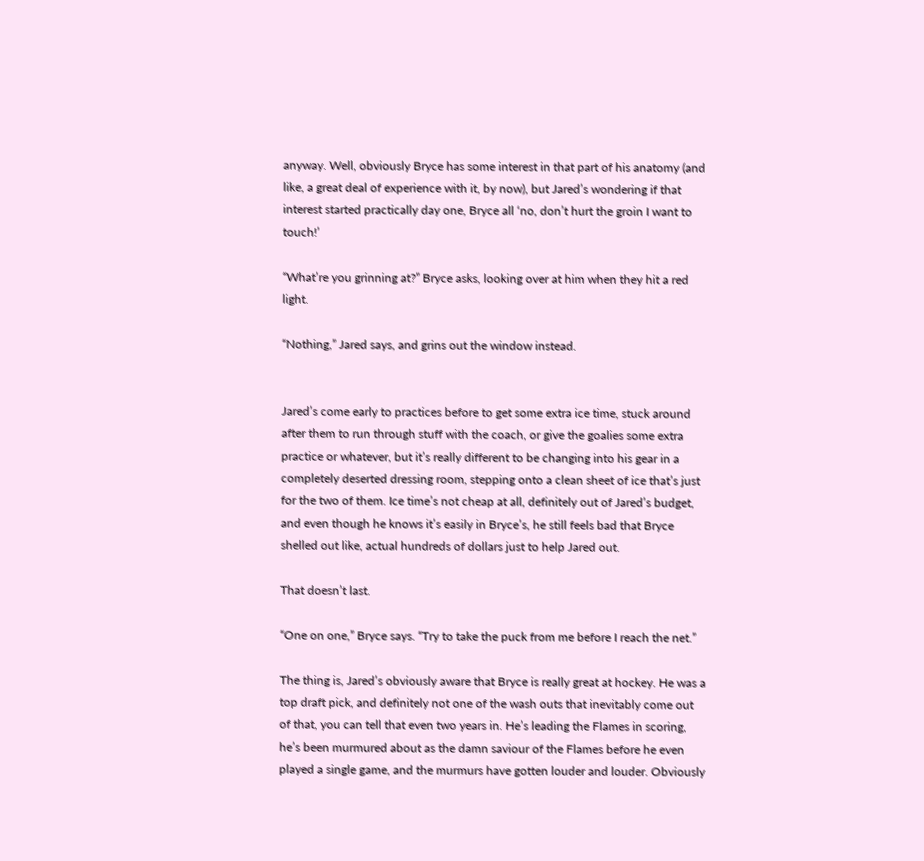anyway. Well, obviously Bryce has some interest in that part of his anatomy (and like, a great deal of experience with it, by now), but Jared’s wondering if that interest started practically day one, Bryce all ‘no, don’t hurt the groin I want to touch!’

“What’re you grinning at?” Bryce asks, looking over at him when they hit a red light.

“Nothing,” Jared says, and grins out the window instead.


Jared’s come early to practices before to get some extra ice time, stuck around after them to run through stuff with the coach, or give the goalies some extra practice or whatever, but it’s really different to be changing into his gear in a completely deserted dressing room, stepping onto a clean sheet of ice that’s just for the two of them. Ice time’s not cheap at all, definitely out of Jared’s budget, and even though he knows it’s easily in Bryce’s, he still feels bad that Bryce shelled out like, actual hundreds of dollars just to help Jared out.

That doesn’t last.

“One on one,” Bryce says. “Try to take the puck from me before I reach the net.”

The thing is, Jared’s obviously aware that Bryce is really great at hockey. He was a top draft pick, and definitely not one of the wash outs that inevitably come out of that, you can tell that even two years in. He’s leading the Flames in scoring, he’s been murmured about as the damn saviour of the Flames before he even played a single game, and the murmurs have gotten louder and louder. Obviously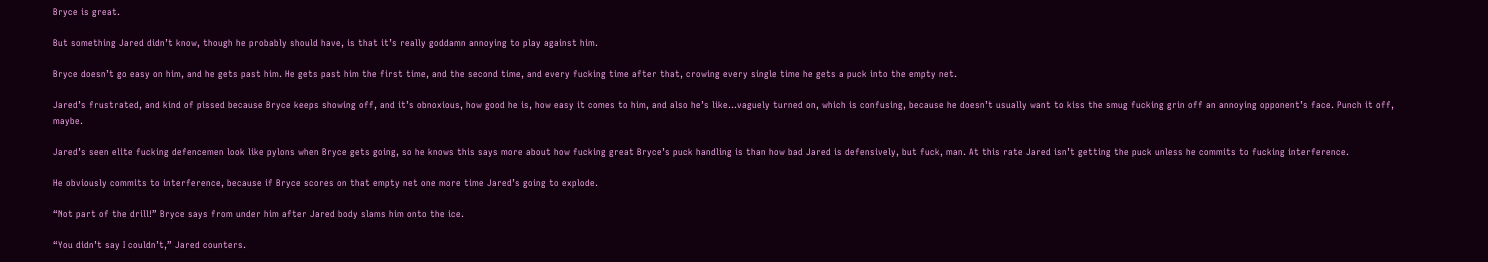Bryce is great.

But something Jared didn’t know, though he probably should have, is that it’s really goddamn annoying to play against him.

Bryce doesn’t go easy on him, and he gets past him. He gets past him the first time, and the second time, and every fucking time after that, crowing every single time he gets a puck into the empty net.

Jared’s frustrated, and kind of pissed because Bryce keeps showing off, and it’s obnoxious, how good he is, how easy it comes to him, and also he’s like…vaguely turned on, which is confusing, because he doesn’t usually want to kiss the smug fucking grin off an annoying opponent’s face. Punch it off, maybe.

Jared’s seen elite fucking defencemen look like pylons when Bryce gets going, so he knows this says more about how fucking great Bryce’s puck handling is than how bad Jared is defensively, but fuck, man. At this rate Jared isn’t getting the puck unless he commits to fucking interference.

He obviously commits to interference, because if Bryce scores on that empty net one more time Jared’s going to explode.

“Not part of the drill!” Bryce says from under him after Jared body slams him onto the ice.

“You didn’t say I couldn’t,” Jared counters.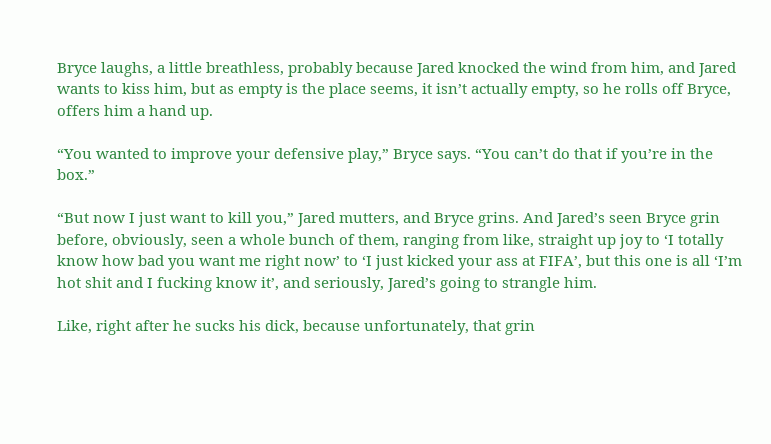Bryce laughs, a little breathless, probably because Jared knocked the wind from him, and Jared wants to kiss him, but as empty is the place seems, it isn’t actually empty, so he rolls off Bryce, offers him a hand up.

“You wanted to improve your defensive play,” Bryce says. “You can’t do that if you’re in the box.”

“But now I just want to kill you,” Jared mutters, and Bryce grins. And Jared’s seen Bryce grin before, obviously, seen a whole bunch of them, ranging from like, straight up joy to ‘I totally know how bad you want me right now’ to ‘I just kicked your ass at FIFA’, but this one is all ‘I’m hot shit and I fucking know it’, and seriously, Jared’s going to strangle him.

Like, right after he sucks his dick, because unfortunately, that grin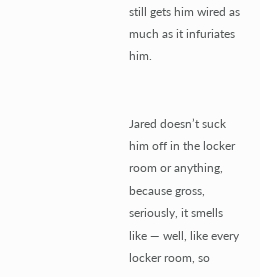still gets him wired as much as it infuriates him.


Jared doesn’t suck him off in the locker room or anything, because gross, seriously, it smells like — well, like every locker room, so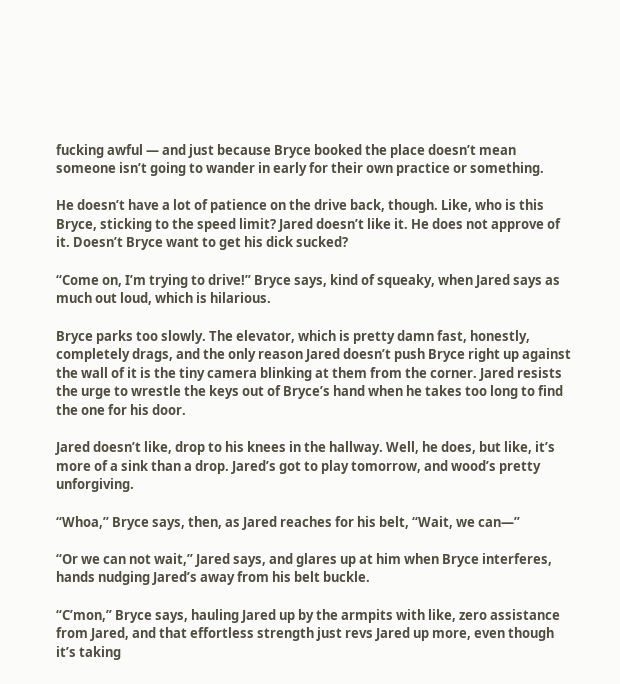fucking awful — and just because Bryce booked the place doesn’t mean someone isn’t going to wander in early for their own practice or something.

He doesn’t have a lot of patience on the drive back, though. Like, who is this Bryce, sticking to the speed limit? Jared doesn’t like it. He does not approve of it. Doesn’t Bryce want to get his dick sucked?

“Come on, I’m trying to drive!” Bryce says, kind of squeaky, when Jared says as much out loud, which is hilarious.

Bryce parks too slowly. The elevator, which is pretty damn fast, honestly, completely drags, and the only reason Jared doesn’t push Bryce right up against the wall of it is the tiny camera blinking at them from the corner. Jared resists the urge to wrestle the keys out of Bryce’s hand when he takes too long to find the one for his door.

Jared doesn’t like, drop to his knees in the hallway. Well, he does, but like, it’s more of a sink than a drop. Jared’s got to play tomorrow, and wood’s pretty unforgiving.

“Whoa,” Bryce says, then, as Jared reaches for his belt, “Wait, we can—”

“Or we can not wait,” Jared says, and glares up at him when Bryce interferes, hands nudging Jared’s away from his belt buckle.

“C’mon,” Bryce says, hauling Jared up by the armpits with like, zero assistance from Jared, and that effortless strength just revs Jared up more, even though it’s taking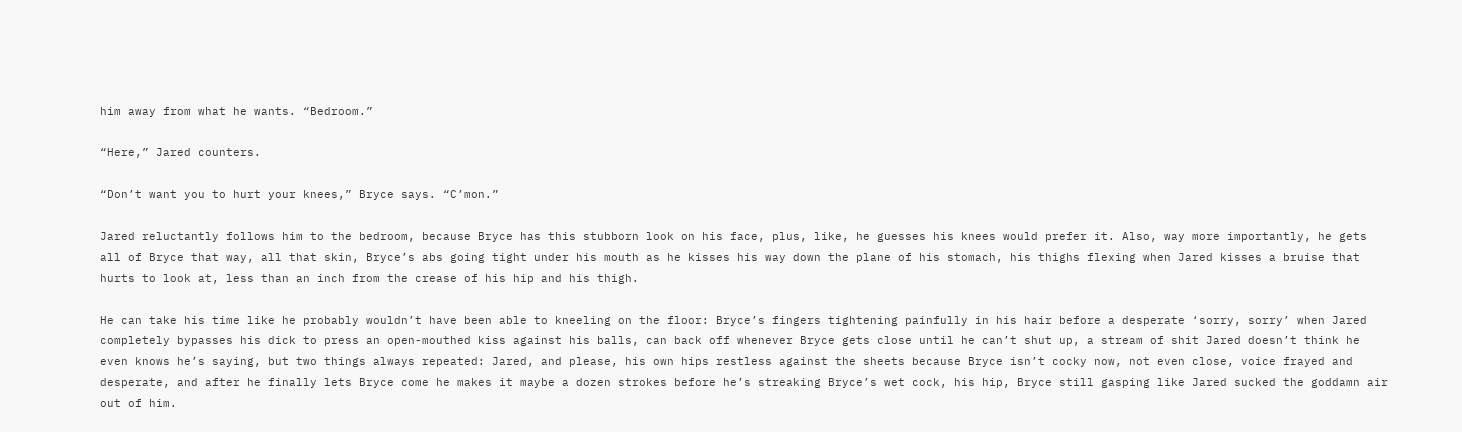him away from what he wants. “Bedroom.”

“Here,” Jared counters.

“Don’t want you to hurt your knees,” Bryce says. “C’mon.”

Jared reluctantly follows him to the bedroom, because Bryce has this stubborn look on his face, plus, like, he guesses his knees would prefer it. Also, way more importantly, he gets all of Bryce that way, all that skin, Bryce’s abs going tight under his mouth as he kisses his way down the plane of his stomach, his thighs flexing when Jared kisses a bruise that hurts to look at, less than an inch from the crease of his hip and his thigh.

He can take his time like he probably wouldn’t have been able to kneeling on the floor: Bryce’s fingers tightening painfully in his hair before a desperate ‘sorry, sorry’ when Jared completely bypasses his dick to press an open-mouthed kiss against his balls, can back off whenever Bryce gets close until he can’t shut up, a stream of shit Jared doesn’t think he even knows he’s saying, but two things always repeated: Jared, and please, his own hips restless against the sheets because Bryce isn’t cocky now, not even close, voice frayed and desperate, and after he finally lets Bryce come he makes it maybe a dozen strokes before he’s streaking Bryce’s wet cock, his hip, Bryce still gasping like Jared sucked the goddamn air out of him.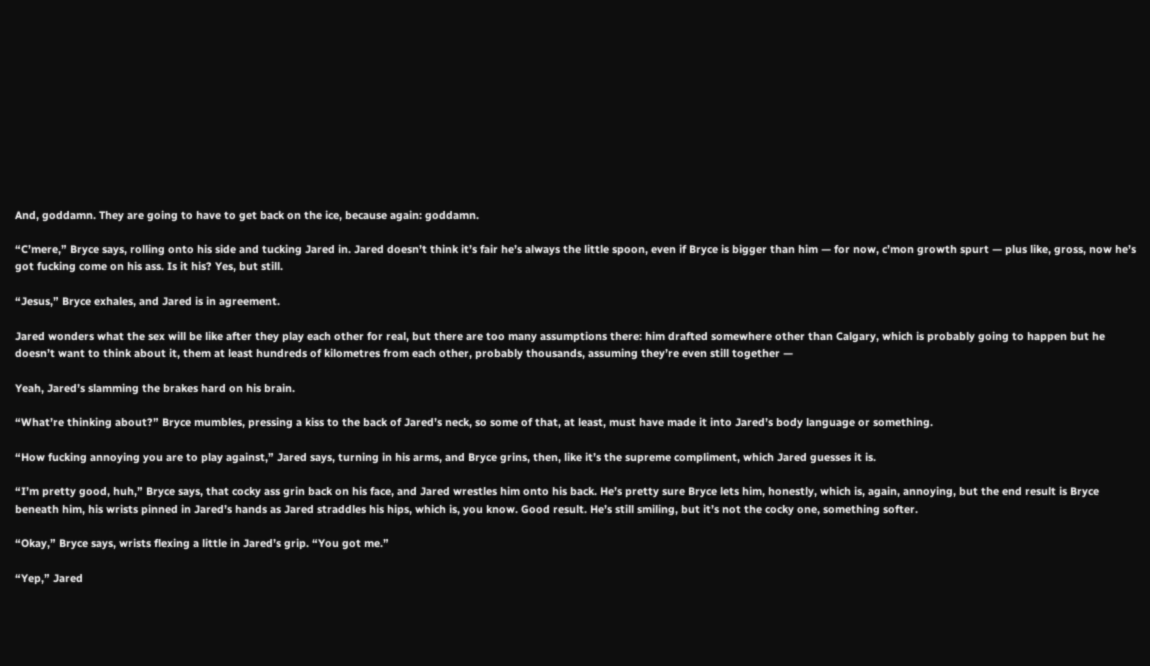And, goddamn. They are going to have to get back on the ice, because again: goddamn.

“C’mere,” Bryce says, rolling onto his side and tucking Jared in. Jared doesn’t think it’s fair he’s always the little spoon, even if Bryce is bigger than him — for now, c’mon growth spurt — plus like, gross, now he’s got fucking come on his ass. Is it his? Yes, but still.

“Jesus,” Bryce exhales, and Jared is in agreement.

Jared wonders what the sex will be like after they play each other for real, but there are too many assumptions there: him drafted somewhere other than Calgary, which is probably going to happen but he doesn’t want to think about it, them at least hundreds of kilometres from each other, probably thousands, assuming they’re even still together —

Yeah, Jared’s slamming the brakes hard on his brain.

“What’re thinking about?” Bryce mumbles, pressing a kiss to the back of Jared’s neck, so some of that, at least, must have made it into Jared’s body language or something.

“How fucking annoying you are to play against,” Jared says, turning in his arms, and Bryce grins, then, like it’s the supreme compliment, which Jared guesses it is.

“I’m pretty good, huh,” Bryce says, that cocky ass grin back on his face, and Jared wrestles him onto his back. He’s pretty sure Bryce lets him, honestly, which is, again, annoying, but the end result is Bryce beneath him, his wrists pinned in Jared’s hands as Jared straddles his hips, which is, you know. Good result. He’s still smiling, but it’s not the cocky one, something softer.

“Okay,” Bryce says, wrists flexing a little in Jared’s grip. “You got me.”

“Yep,” Jared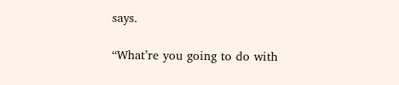says.

“What’re you going to do with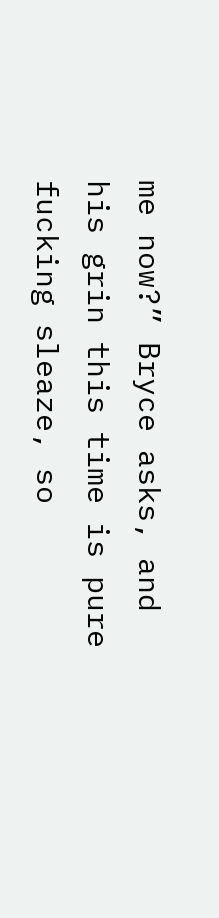me now?” Bryce asks, and his grin this time is pure fucking sleaze, so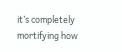it’s completely mortifying how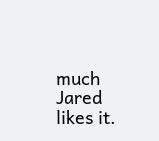much Jared likes it.